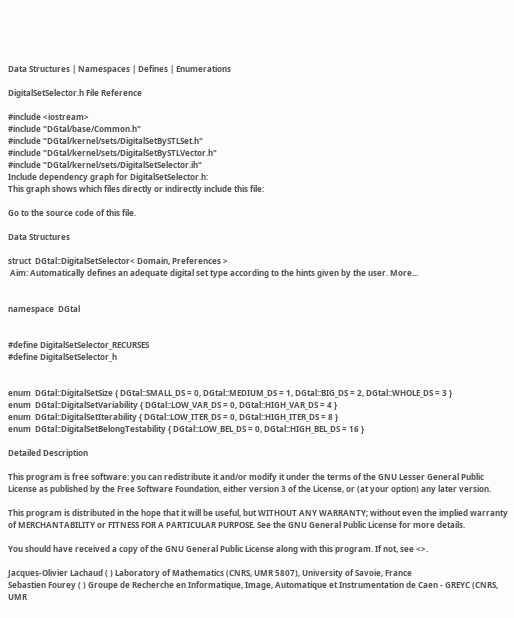Data Structures | Namespaces | Defines | Enumerations

DigitalSetSelector.h File Reference

#include <iostream>
#include "DGtal/base/Common.h"
#include "DGtal/kernel/sets/DigitalSetBySTLSet.h"
#include "DGtal/kernel/sets/DigitalSetBySTLVector.h"
#include "DGtal/kernel/sets/DigitalSetSelector.ih"
Include dependency graph for DigitalSetSelector.h:
This graph shows which files directly or indirectly include this file:

Go to the source code of this file.

Data Structures

struct  DGtal::DigitalSetSelector< Domain, Preferences >
 Aim: Automatically defines an adequate digital set type according to the hints given by the user. More...


namespace  DGtal


#define DigitalSetSelector_RECURSES
#define DigitalSetSelector_h


enum  DGtal::DigitalSetSize { DGtal::SMALL_DS = 0, DGtal::MEDIUM_DS = 1, DGtal::BIG_DS = 2, DGtal::WHOLE_DS = 3 }
enum  DGtal::DigitalSetVariability { DGtal::LOW_VAR_DS = 0, DGtal::HIGH_VAR_DS = 4 }
enum  DGtal::DigitalSetIterability { DGtal::LOW_ITER_DS = 0, DGtal::HIGH_ITER_DS = 8 }
enum  DGtal::DigitalSetBelongTestability { DGtal::LOW_BEL_DS = 0, DGtal::HIGH_BEL_DS = 16 }

Detailed Description

This program is free software: you can redistribute it and/or modify it under the terms of the GNU Lesser General Public License as published by the Free Software Foundation, either version 3 of the License, or (at your option) any later version.

This program is distributed in the hope that it will be useful, but WITHOUT ANY WARRANTY; without even the implied warranty of MERCHANTABILITY or FITNESS FOR A PARTICULAR PURPOSE. See the GNU General Public License for more details.

You should have received a copy of the GNU General Public License along with this program. If not, see <>.

Jacques-Olivier Lachaud ( ) Laboratory of Mathematics (CNRS, UMR 5807), University of Savoie, France
Sebastien Fourey ( ) Groupe de Recherche en Informatique, Image, Automatique et Instrumentation de Caen - GREYC (CNRS, UMR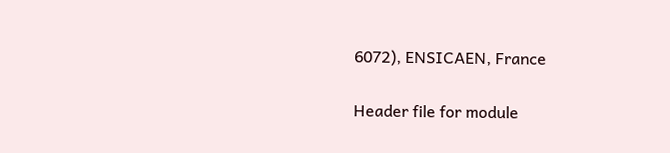6072), ENSICAEN, France

Header file for module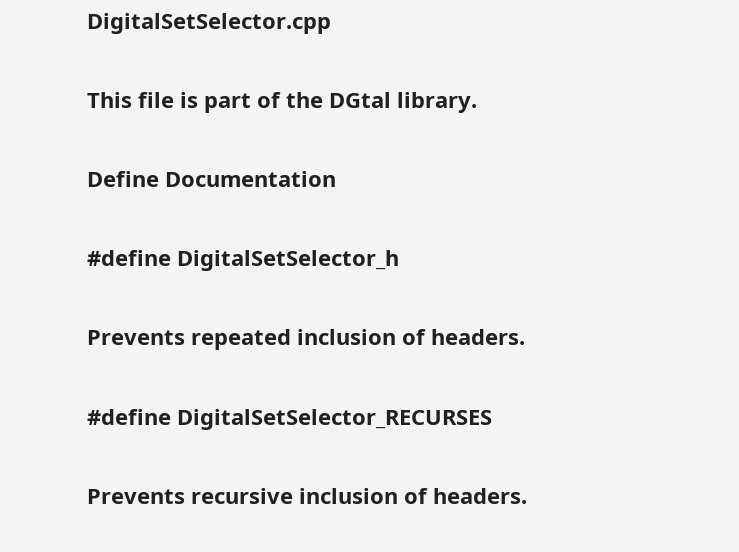DigitalSetSelector.cpp

This file is part of the DGtal library.

Define Documentation

#define DigitalSetSelector_h

Prevents repeated inclusion of headers.

#define DigitalSetSelector_RECURSES

Prevents recursive inclusion of headers.